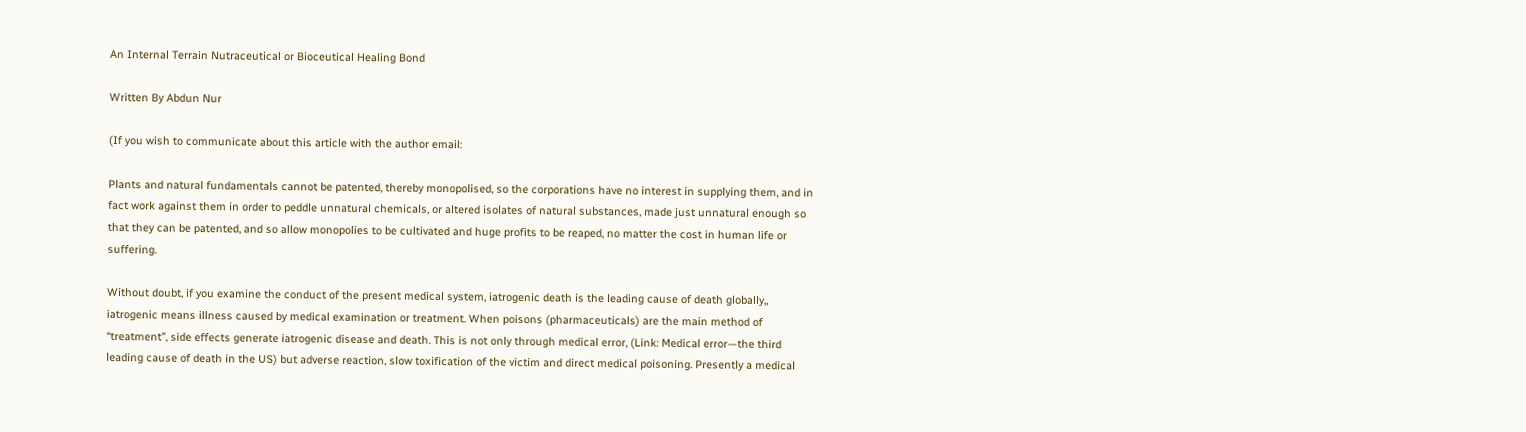An Internal Terrain Nutraceutical or Bioceutical Healing Bond

Written By Abdun Nur

(If you wish to communicate about this article with the author email:

Plants and natural fundamentals cannot be patented, thereby monopolised, so the corporations have no interest in supplying them, and in fact work against them in order to peddle unnatural chemicals, or altered isolates of natural substances, made just unnatural enough so that they can be patented, and so allow monopolies to be cultivated and huge profits to be reaped, no matter the cost in human life or suffering.

Without doubt, if you examine the conduct of the present medical system, iatrogenic death is the leading cause of death globally,, iatrogenic means illness caused by medical examination or treatment. When poisons (pharmaceuticals) are the main method of “treatment”, side effects generate iatrogenic disease and death. This is not only through medical error, (Link: Medical error—the third leading cause of death in the US) but adverse reaction, slow toxification of the victim and direct medical poisoning. Presently a medical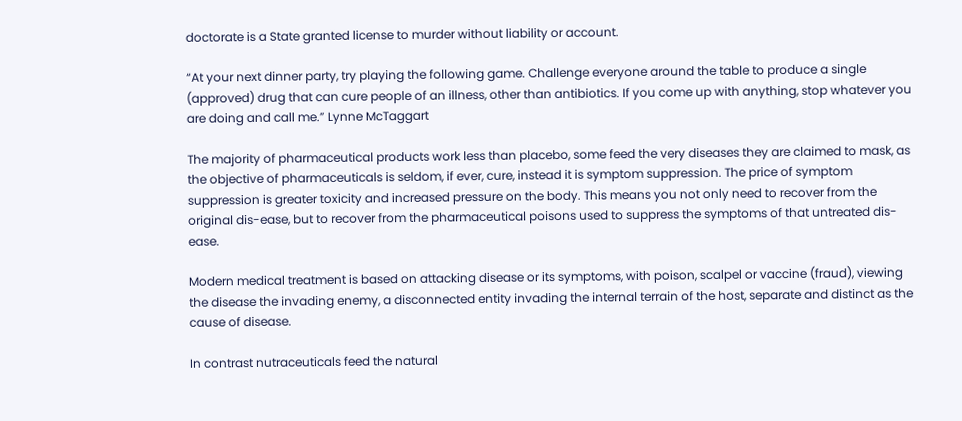doctorate is a State granted license to murder without liability or account.

“At your next dinner party, try playing the following game. Challenge everyone around the table to produce a single (approved) drug that can cure people of an illness, other than antibiotics. If you come up with anything, stop whatever you are doing and call me.” Lynne McTaggart

The majority of pharmaceutical products work less than placebo, some feed the very diseases they are claimed to mask, as the objective of pharmaceuticals is seldom, if ever, cure, instead it is symptom suppression. The price of symptom suppression is greater toxicity and increased pressure on the body. This means you not only need to recover from the original dis-ease, but to recover from the pharmaceutical poisons used to suppress the symptoms of that untreated dis-ease.

Modern medical treatment is based on attacking disease or its symptoms, with poison, scalpel or vaccine (fraud), viewing the disease the invading enemy, a disconnected entity invading the internal terrain of the host, separate and distinct as the cause of disease.

In contrast nutraceuticals feed the natural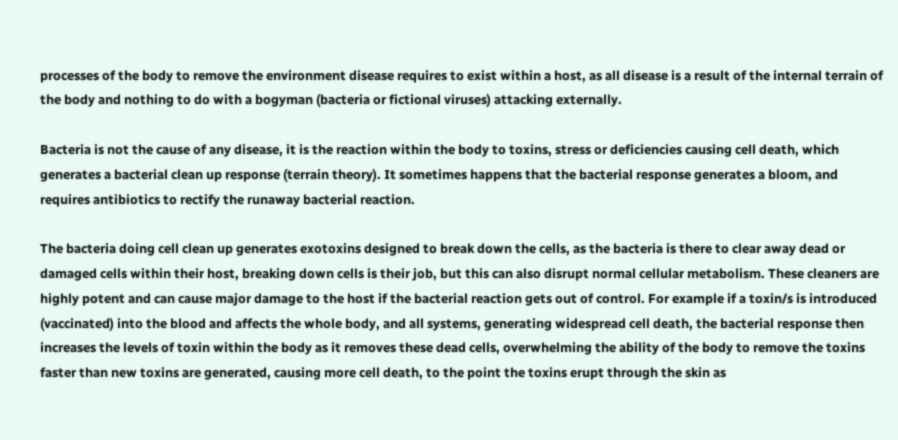processes of the body to remove the environment disease requires to exist within a host, as all disease is a result of the internal terrain of the body and nothing to do with a bogyman (bacteria or fictional viruses) attacking externally.

Bacteria is not the cause of any disease, it is the reaction within the body to toxins, stress or deficiencies causing cell death, which generates a bacterial clean up response (terrain theory). It sometimes happens that the bacterial response generates a bloom, and requires antibiotics to rectify the runaway bacterial reaction.

The bacteria doing cell clean up generates exotoxins designed to break down the cells, as the bacteria is there to clear away dead or damaged cells within their host, breaking down cells is their job, but this can also disrupt normal cellular metabolism. These cleaners are highly potent and can cause major damage to the host if the bacterial reaction gets out of control. For example if a toxin/s is introduced (vaccinated) into the blood and affects the whole body, and all systems, generating widespread cell death, the bacterial response then increases the levels of toxin within the body as it removes these dead cells, overwhelming the ability of the body to remove the toxins faster than new toxins are generated, causing more cell death, to the point the toxins erupt through the skin as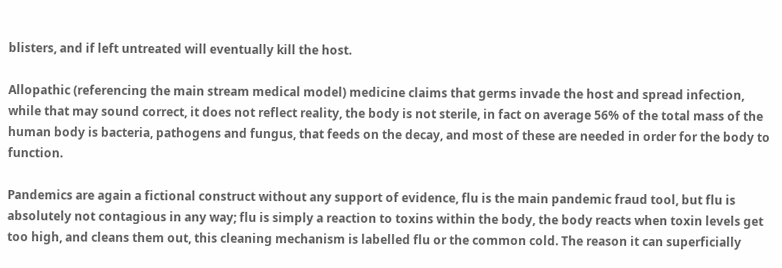blisters, and if left untreated will eventually kill the host.

Allopathic (referencing the main stream medical model) medicine claims that germs invade the host and spread infection, while that may sound correct, it does not reflect reality, the body is not sterile, in fact on average 56% of the total mass of the human body is bacteria, pathogens and fungus, that feeds on the decay, and most of these are needed in order for the body to function.

Pandemics are again a fictional construct without any support of evidence, flu is the main pandemic fraud tool, but flu is absolutely not contagious in any way; flu is simply a reaction to toxins within the body, the body reacts when toxin levels get too high, and cleans them out, this cleaning mechanism is labelled flu or the common cold. The reason it can superficially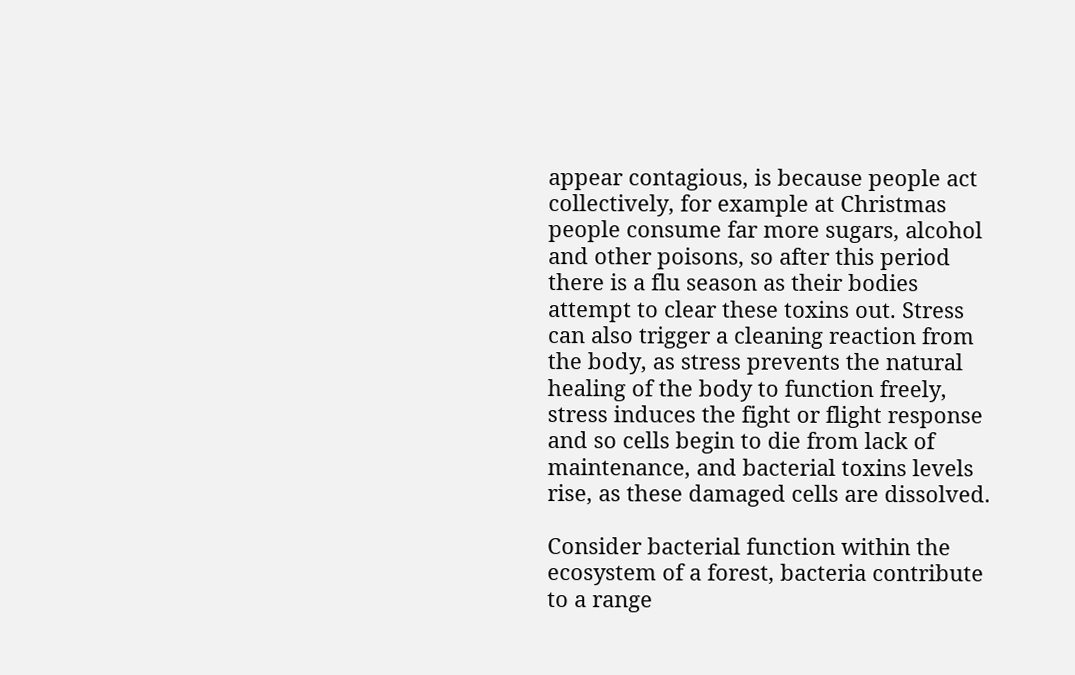appear contagious, is because people act collectively, for example at Christmas people consume far more sugars, alcohol and other poisons, so after this period there is a flu season as their bodies attempt to clear these toxins out. Stress can also trigger a cleaning reaction from the body, as stress prevents the natural healing of the body to function freely, stress induces the fight or flight response and so cells begin to die from lack of maintenance, and bacterial toxins levels rise, as these damaged cells are dissolved.

Consider bacterial function within the ecosystem of a forest, bacteria contribute to a range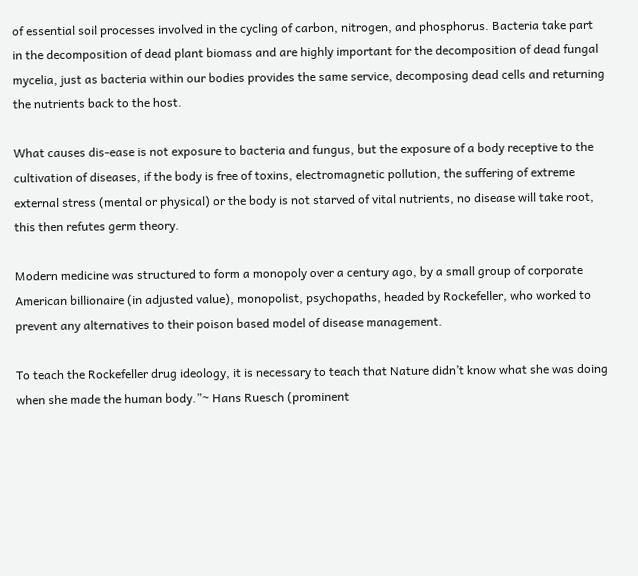of essential soil processes involved in the cycling of carbon, nitrogen, and phosphorus. Bacteria take part in the decomposition of dead plant biomass and are highly important for the decomposition of dead fungal mycelia, just as bacteria within our bodies provides the same service, decomposing dead cells and returning the nutrients back to the host.

What causes dis-ease is not exposure to bacteria and fungus, but the exposure of a body receptive to the cultivation of diseases, if the body is free of toxins, electromagnetic pollution, the suffering of extreme external stress (mental or physical) or the body is not starved of vital nutrients, no disease will take root, this then refutes germ theory.

Modern medicine was structured to form a monopoly over a century ago, by a small group of corporate American billionaire (in adjusted value), monopolist, psychopaths, headed by Rockefeller, who worked to prevent any alternatives to their poison based model of disease management.

To teach the Rockefeller drug ideology, it is necessary to teach that Nature didn’t know what she was doing when she made the human body.”~ Hans Ruesch (prominent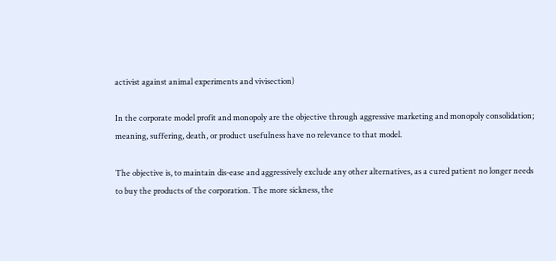activist against animal experiments and vivisection)

In the corporate model profit and monopoly are the objective through aggressive marketing and monopoly consolidation; meaning, suffering, death, or product usefulness have no relevance to that model.

The objective is, to maintain dis-ease and aggressively exclude any other alternatives, as a cured patient no longer needs to buy the products of the corporation. The more sickness, the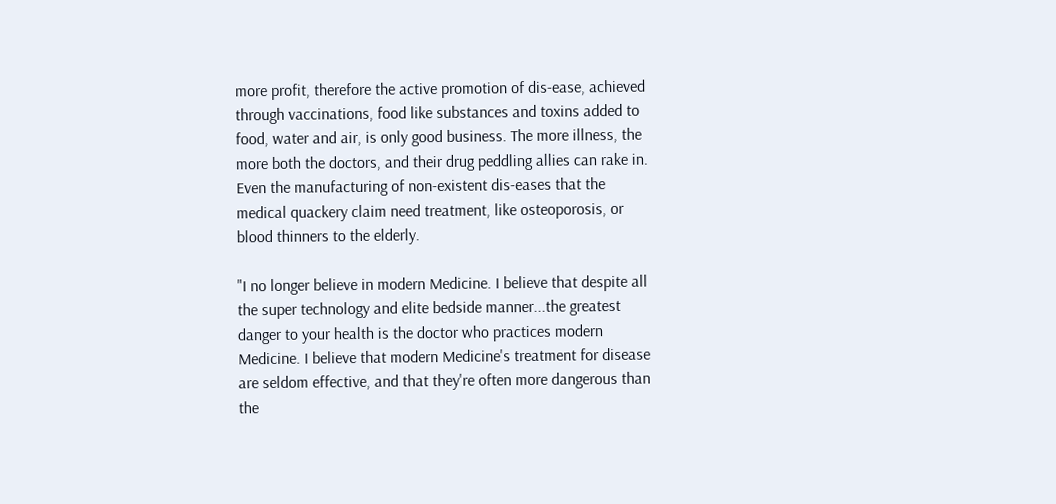more profit, therefore the active promotion of dis-ease, achieved through vaccinations, food like substances and toxins added to food, water and air, is only good business. The more illness, the more both the doctors, and their drug peddling allies can rake in. Even the manufacturing of non-existent dis-eases that the medical quackery claim need treatment, like osteoporosis, or blood thinners to the elderly.

"I no longer believe in modern Medicine. I believe that despite all the super technology and elite bedside manner...the greatest danger to your health is the doctor who practices modern Medicine. I believe that modern Medicine's treatment for disease are seldom effective, and that they're often more dangerous than the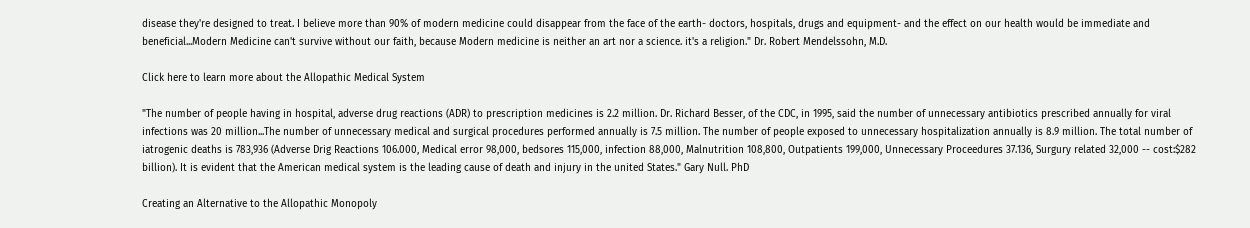disease they're designed to treat. I believe more than 90% of modern medicine could disappear from the face of the earth- doctors, hospitals, drugs and equipment- and the effect on our health would be immediate and beneficial...Modern Medicine can't survive without our faith, because Modern medicine is neither an art nor a science. it's a religion." Dr. Robert Mendelssohn, M.D.

Click here to learn more about the Allopathic Medical System

"The number of people having in hospital, adverse drug reactions (ADR) to prescription medicines is 2.2 million. Dr. Richard Besser, of the CDC, in 1995, said the number of unnecessary antibiotics prescribed annually for viral infections was 20 million...The number of unnecessary medical and surgical procedures performed annually is 7.5 million. The number of people exposed to unnecessary hospitalization annually is 8.9 million. The total number of iatrogenic deaths is 783,936 (Adverse Drig Reactions 106.000, Medical error 98,000, bedsores 115,000, infection 88,000, Malnutrition 108,800, Outpatients 199,000, Unnecessary Proceedures 37.136, Surgury related 32,000 -- cost:$282 billion). It is evident that the American medical system is the leading cause of death and injury in the united States." Gary Null. PhD

Creating an Alternative to the Allopathic Monopoly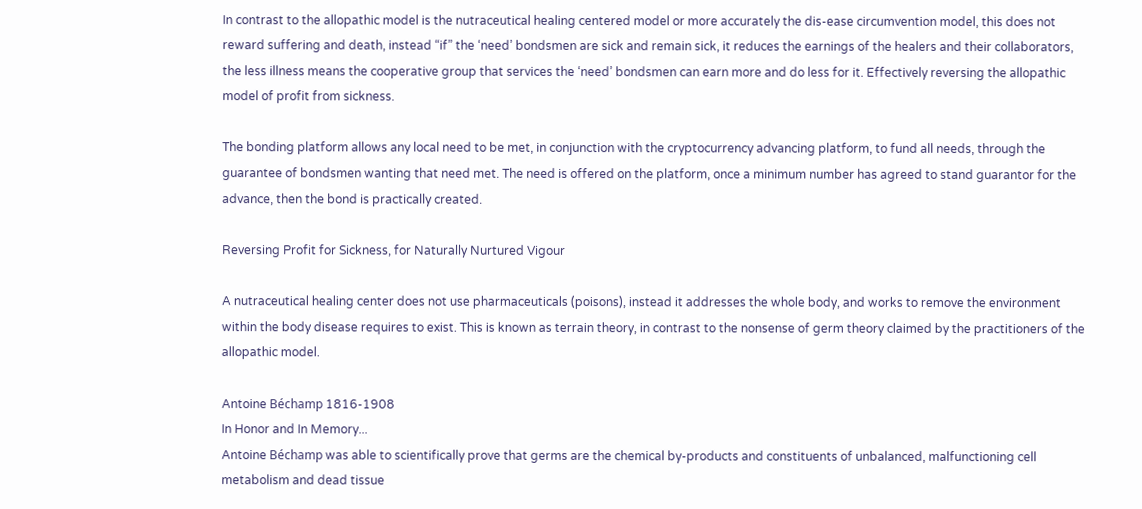In contrast to the allopathic model is the nutraceutical healing centered model or more accurately the dis-ease circumvention model, this does not reward suffering and death, instead “if” the ‘need’ bondsmen are sick and remain sick, it reduces the earnings of the healers and their collaborators, the less illness means the cooperative group that services the ‘need’ bondsmen can earn more and do less for it. Effectively reversing the allopathic model of profit from sickness.

The bonding platform allows any local need to be met, in conjunction with the cryptocurrency advancing platform, to fund all needs, through the guarantee of bondsmen wanting that need met. The need is offered on the platform, once a minimum number has agreed to stand guarantor for the advance, then the bond is practically created.

Reversing Profit for Sickness, for Naturally Nurtured Vigour

A nutraceutical healing center does not use pharmaceuticals (poisons), instead it addresses the whole body, and works to remove the environment within the body disease requires to exist. This is known as terrain theory, in contrast to the nonsense of germ theory claimed by the practitioners of the allopathic model.

Antoine Béchamp 1816-1908
In Honor and In Memory...
Antoine Béchamp was able to scientifically prove that germs are the chemical by-products and constituents of unbalanced, malfunctioning cell metabolism and dead tissue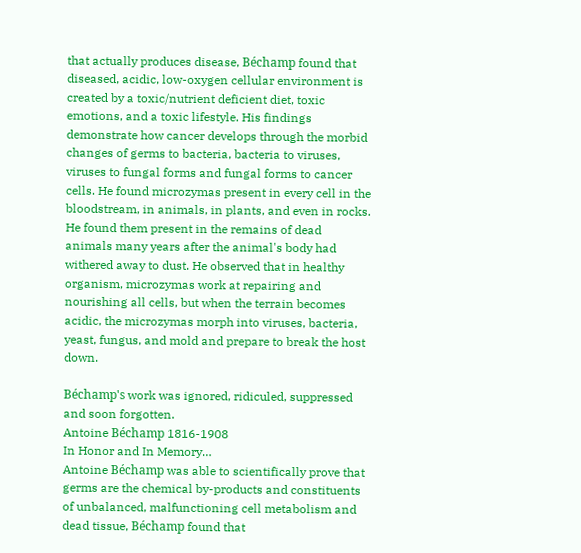that actually produces disease, Béchamp found that diseased, acidic, low-oxygen cellular environment is created by a toxic/nutrient deficient diet, toxic emotions, and a toxic lifestyle. His findings demonstrate how cancer develops through the morbid changes of germs to bacteria, bacteria to viruses, viruses to fungal forms and fungal forms to cancer cells. He found microzymas present in every cell in the bloodstream, in animals, in plants, and even in rocks. He found them present in the remains of dead animals many years after the animal's body had withered away to dust. He observed that in healthy organism, microzymas work at repairing and nourishing all cells, but when the terrain becomes acidic, the microzymas morph into viruses, bacteria, yeast, fungus, and mold and prepare to break the host down.

Béchamp's work was ignored, ridiculed, suppressed and soon forgotten.
Antoine Béchamp 1816-1908
In Honor and In Memory…
Antoine Béchamp was able to scientifically prove that germs are the chemical by-products and constituents of unbalanced, malfunctioning cell metabolism and dead tissue, Béchamp found that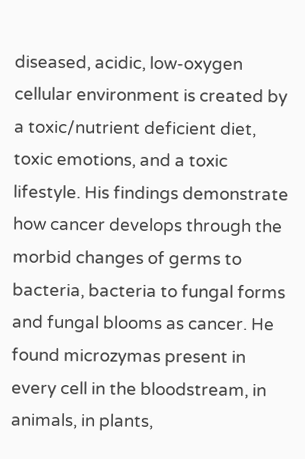diseased, acidic, low-oxygen cellular environment is created by a toxic/nutrient deficient diet, toxic emotions, and a toxic lifestyle. His findings demonstrate how cancer develops through the morbid changes of germs to bacteria, bacteria to fungal forms and fungal blooms as cancer. He found microzymas present in every cell in the bloodstream, in animals, in plants,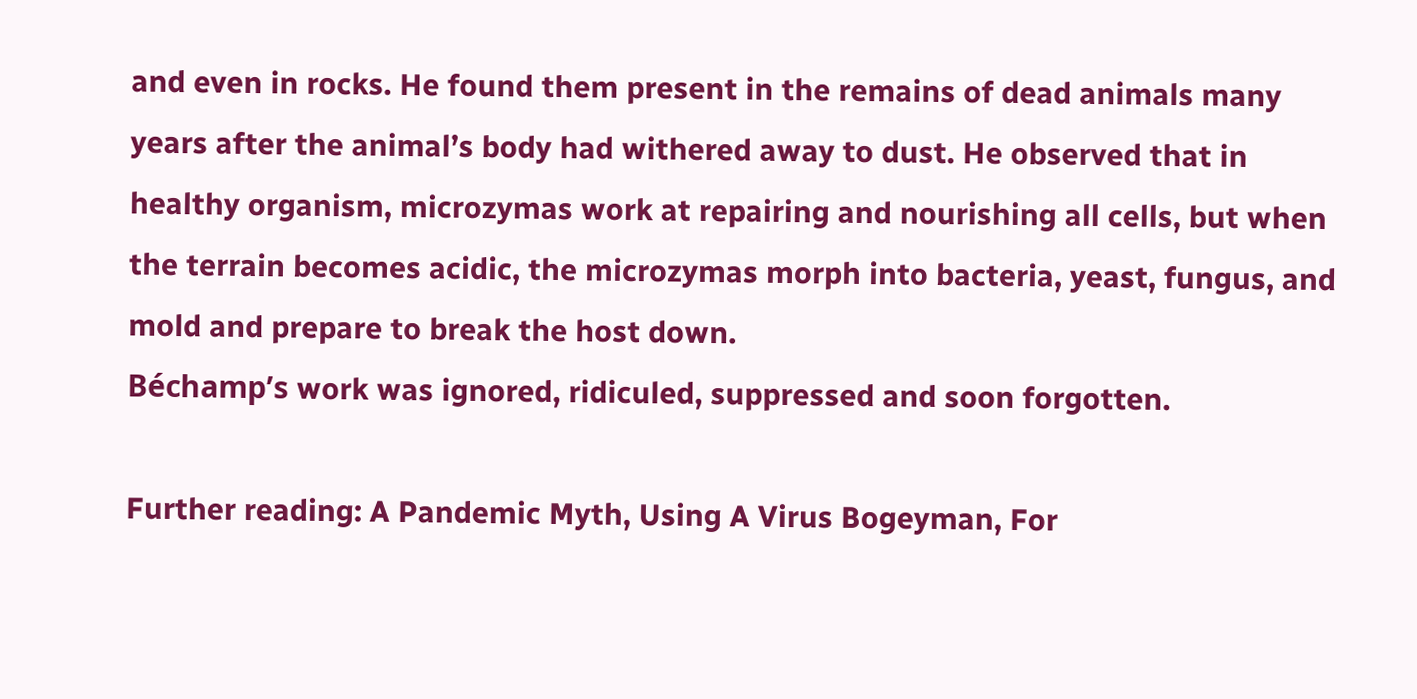and even in rocks. He found them present in the remains of dead animals many years after the animal’s body had withered away to dust. He observed that in healthy organism, microzymas work at repairing and nourishing all cells, but when the terrain becomes acidic, the microzymas morph into bacteria, yeast, fungus, and mold and prepare to break the host down.
Béchamp’s work was ignored, ridiculed, suppressed and soon forgotten.

Further reading: A Pandemic Myth, Using A Virus Bogeyman, For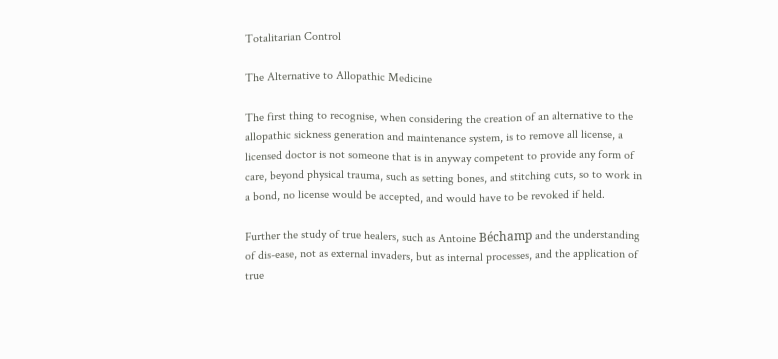Totalitarian Control

The Alternative to Allopathic Medicine

The first thing to recognise, when considering the creation of an alternative to the allopathic sickness generation and maintenance system, is to remove all license, a licensed doctor is not someone that is in anyway competent to provide any form of care, beyond physical trauma, such as setting bones, and stitching cuts, so to work in a bond, no license would be accepted, and would have to be revoked if held.

Further the study of true healers, such as Antoine Béchamp and the understanding of dis-ease, not as external invaders, but as internal processes, and the application of true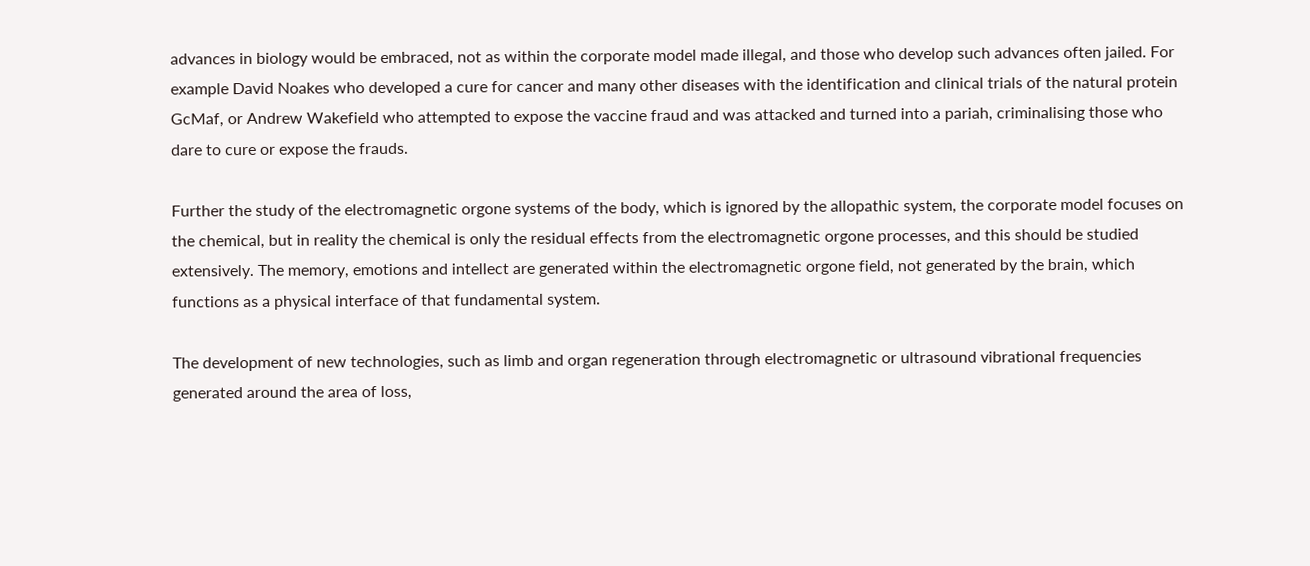advances in biology would be embraced, not as within the corporate model made illegal, and those who develop such advances often jailed. For example David Noakes who developed a cure for cancer and many other diseases with the identification and clinical trials of the natural protein GcMaf, or Andrew Wakefield who attempted to expose the vaccine fraud and was attacked and turned into a pariah, criminalising those who dare to cure or expose the frauds.

Further the study of the electromagnetic orgone systems of the body, which is ignored by the allopathic system, the corporate model focuses on the chemical, but in reality the chemical is only the residual effects from the electromagnetic orgone processes, and this should be studied extensively. The memory, emotions and intellect are generated within the electromagnetic orgone field, not generated by the brain, which functions as a physical interface of that fundamental system.

The development of new technologies, such as limb and organ regeneration through electromagnetic or ultrasound vibrational frequencies generated around the area of loss,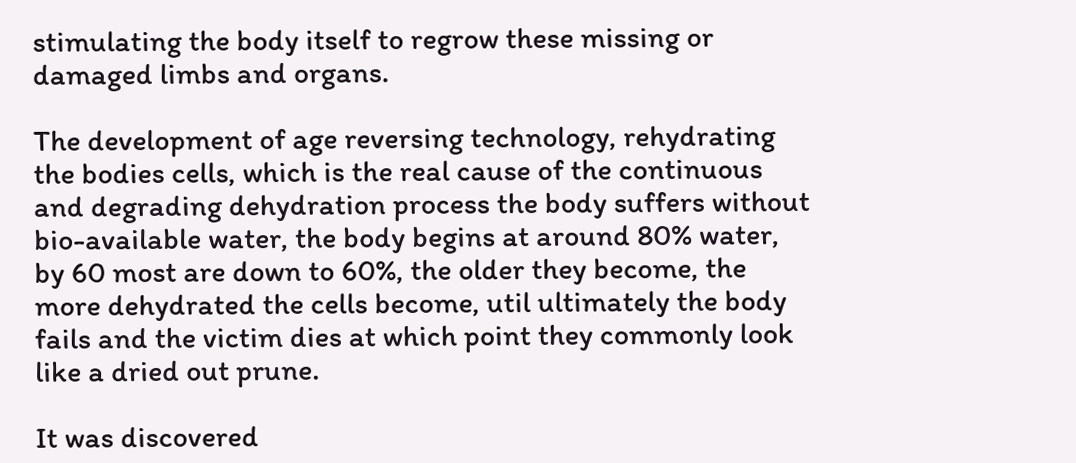stimulating the body itself to regrow these missing or damaged limbs and organs.

The development of age reversing technology, rehydrating the bodies cells, which is the real cause of the continuous and degrading dehydration process the body suffers without bio-available water, the body begins at around 80% water, by 60 most are down to 60%, the older they become, the more dehydrated the cells become, util ultimately the body fails and the victim dies at which point they commonly look like a dried out prune.

It was discovered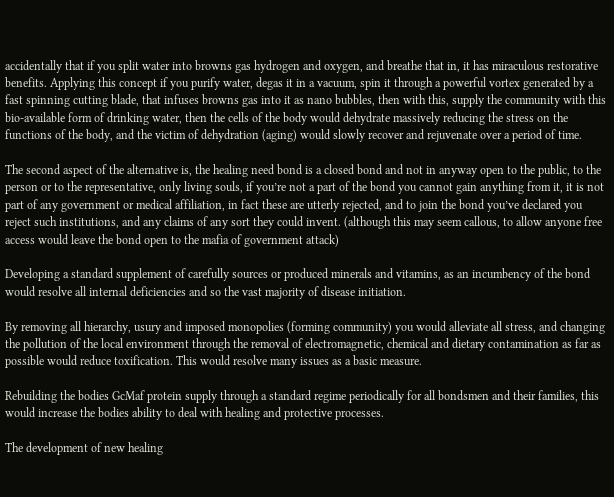accidentally that if you split water into browns gas hydrogen and oxygen, and breathe that in, it has miraculous restorative benefits. Applying this concept if you purify water, degas it in a vacuum, spin it through a powerful vortex generated by a fast spinning cutting blade, that infuses browns gas into it as nano bubbles, then with this, supply the community with this bio-available form of drinking water, then the cells of the body would dehydrate massively reducing the stress on the functions of the body, and the victim of dehydration (aging) would slowly recover and rejuvenate over a period of time.

The second aspect of the alternative is, the healing need bond is a closed bond and not in anyway open to the public, to the person or to the representative, only living souls, if you’re not a part of the bond you cannot gain anything from it, it is not part of any government or medical affiliation, in fact these are utterly rejected, and to join the bond you’ve declared you reject such institutions, and any claims of any sort they could invent. (although this may seem callous, to allow anyone free access would leave the bond open to the mafia of government attack)

Developing a standard supplement of carefully sources or produced minerals and vitamins, as an incumbency of the bond would resolve all internal deficiencies and so the vast majority of disease initiation.

By removing all hierarchy, usury and imposed monopolies (forming community) you would alleviate all stress, and changing the pollution of the local environment through the removal of electromagnetic, chemical and dietary contamination as far as possible would reduce toxification. This would resolve many issues as a basic measure.

Rebuilding the bodies GcMaf protein supply through a standard regime periodically for all bondsmen and their families, this would increase the bodies ability to deal with healing and protective processes.

The development of new healing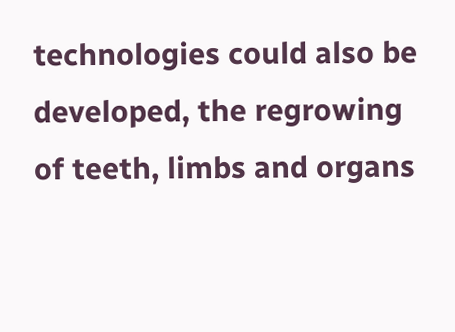technologies could also be developed, the regrowing of teeth, limbs and organs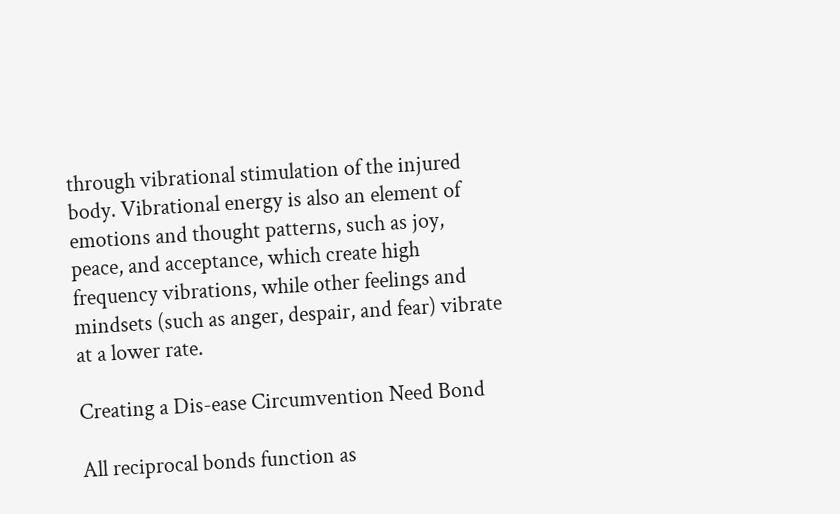through vibrational stimulation of the injured body. Vibrational energy is also an element of emotions and thought patterns, such as joy, peace, and acceptance, which create high frequency vibrations, while other feelings and mindsets (such as anger, despair, and fear) vibrate at a lower rate.

Creating a Dis-ease Circumvention Need Bond

All reciprocal bonds function as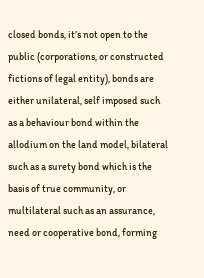closed bonds, it’s not open to the public (corporations, or constructed fictions of legal entity), bonds are either unilateral, self imposed such as a behaviour bond within the allodium on the land model, bilateral such as a surety bond which is the basis of true community, or multilateral such as an assurance, need or cooperative bond, forming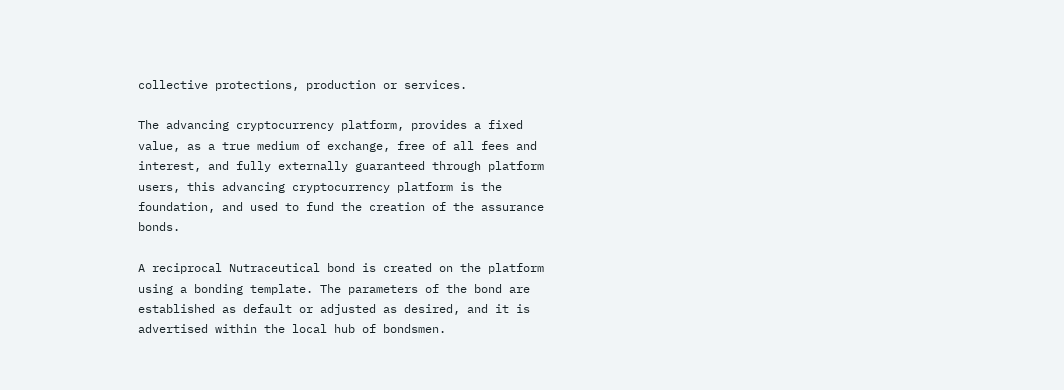collective protections, production or services.

The advancing cryptocurrency platform, provides a fixed value, as a true medium of exchange, free of all fees and interest, and fully externally guaranteed through platform users, this advancing cryptocurrency platform is the foundation, and used to fund the creation of the assurance bonds.

A reciprocal Nutraceutical bond is created on the platform using a bonding template. The parameters of the bond are established as default or adjusted as desired, and it is advertised within the local hub of bondsmen.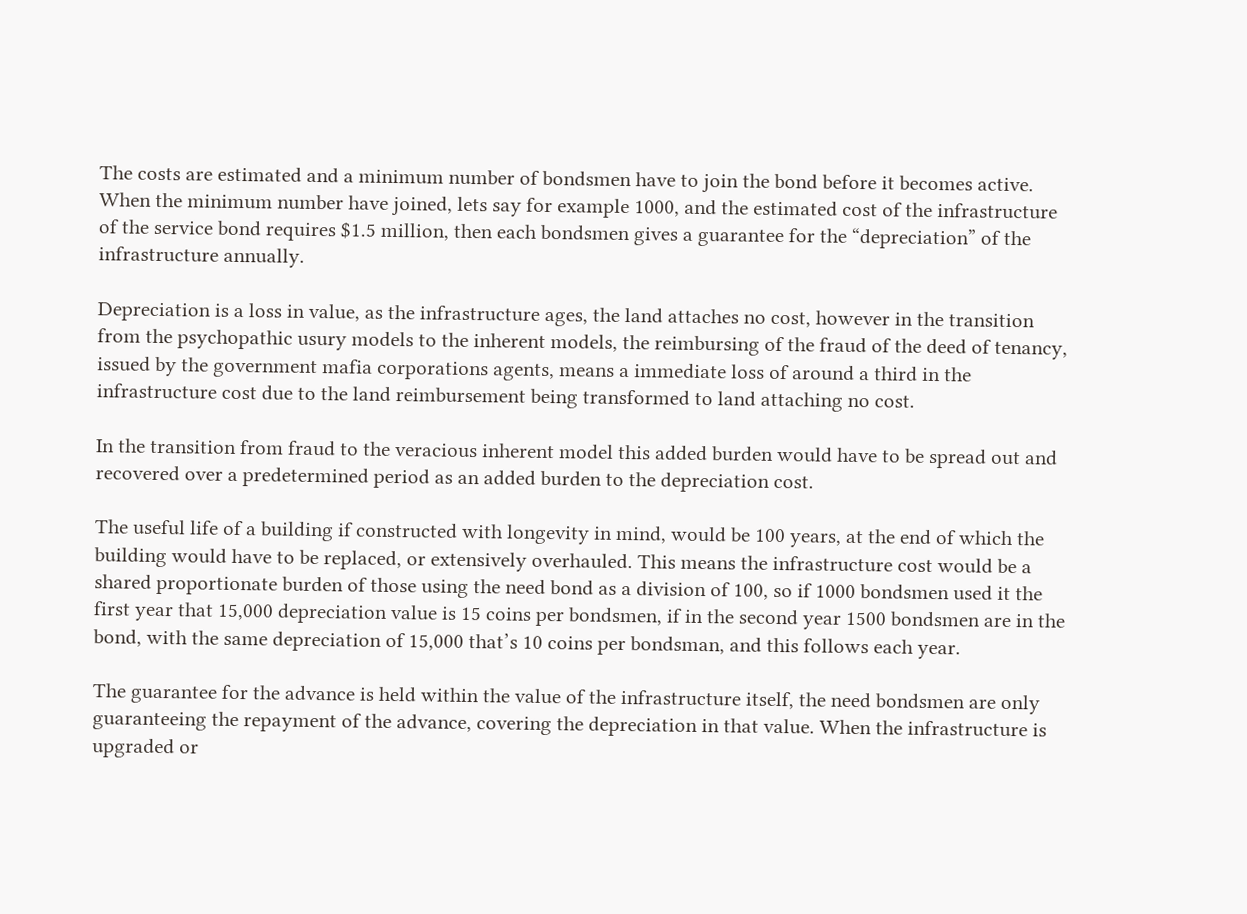The costs are estimated and a minimum number of bondsmen have to join the bond before it becomes active. When the minimum number have joined, lets say for example 1000, and the estimated cost of the infrastructure of the service bond requires $1.5 million, then each bondsmen gives a guarantee for the “depreciation” of the infrastructure annually.

Depreciation is a loss in value, as the infrastructure ages, the land attaches no cost, however in the transition from the psychopathic usury models to the inherent models, the reimbursing of the fraud of the deed of tenancy, issued by the government mafia corporations agents, means a immediate loss of around a third in the infrastructure cost due to the land reimbursement being transformed to land attaching no cost.

In the transition from fraud to the veracious inherent model this added burden would have to be spread out and recovered over a predetermined period as an added burden to the depreciation cost.

The useful life of a building if constructed with longevity in mind, would be 100 years, at the end of which the building would have to be replaced, or extensively overhauled. This means the infrastructure cost would be a shared proportionate burden of those using the need bond as a division of 100, so if 1000 bondsmen used it the first year that 15,000 depreciation value is 15 coins per bondsmen, if in the second year 1500 bondsmen are in the bond, with the same depreciation of 15,000 that’s 10 coins per bondsman, and this follows each year.

The guarantee for the advance is held within the value of the infrastructure itself, the need bondsmen are only guaranteeing the repayment of the advance, covering the depreciation in that value. When the infrastructure is upgraded or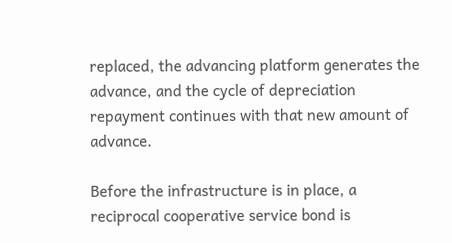replaced, the advancing platform generates the advance, and the cycle of depreciation repayment continues with that new amount of advance.

Before the infrastructure is in place, a reciprocal cooperative service bond is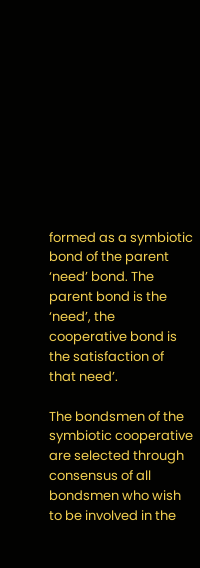formed as a symbiotic bond of the parent ‘need’ bond. The parent bond is the ‘need’, the cooperative bond is the satisfaction of that need’.

The bondsmen of the symbiotic cooperative are selected through consensus of all bondsmen who wish to be involved in the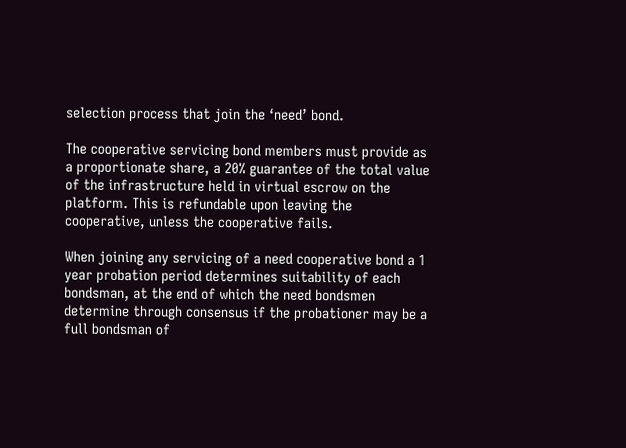selection process that join the ‘need’ bond.

The cooperative servicing bond members must provide as a proportionate share, a 20% guarantee of the total value of the infrastructure held in virtual escrow on the platform. This is refundable upon leaving the cooperative, unless the cooperative fails.

When joining any servicing of a need cooperative bond a 1 year probation period determines suitability of each bondsman, at the end of which the need bondsmen determine through consensus if the probationer may be a full bondsman of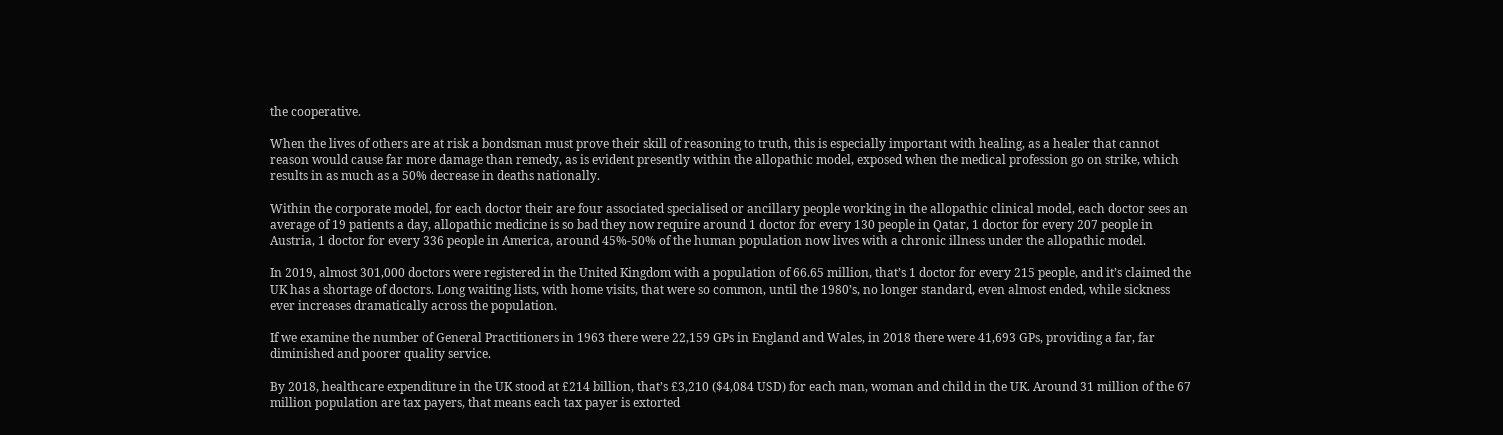the cooperative.

When the lives of others are at risk a bondsman must prove their skill of reasoning to truth, this is especially important with healing, as a healer that cannot reason would cause far more damage than remedy, as is evident presently within the allopathic model, exposed when the medical profession go on strike, which results in as much as a 50% decrease in deaths nationally.

Within the corporate model, for each doctor their are four associated specialised or ancillary people working in the allopathic clinical model, each doctor sees an average of 19 patients a day, allopathic medicine is so bad they now require around 1 doctor for every 130 people in Qatar, 1 doctor for every 207 people in Austria, 1 doctor for every 336 people in America, around 45%-50% of the human population now lives with a chronic illness under the allopathic model.

In 2019, almost 301,000 doctors were registered in the United Kingdom with a population of 66.65 million, that’s 1 doctor for every 215 people, and it’s claimed the UK has a shortage of doctors. Long waiting lists, with home visits, that were so common, until the 1980’s, no longer standard, even almost ended, while sickness ever increases dramatically across the population.

If we examine the number of General Practitioners in 1963 there were 22,159 GPs in England and Wales, in 2018 there were 41,693 GPs, providing a far, far diminished and poorer quality service.

By 2018, healthcare expenditure in the UK stood at £214 billion, that’s £3,210 ($4,084 USD) for each man, woman and child in the UK. Around 31 million of the 67 million population are tax payers, that means each tax payer is extorted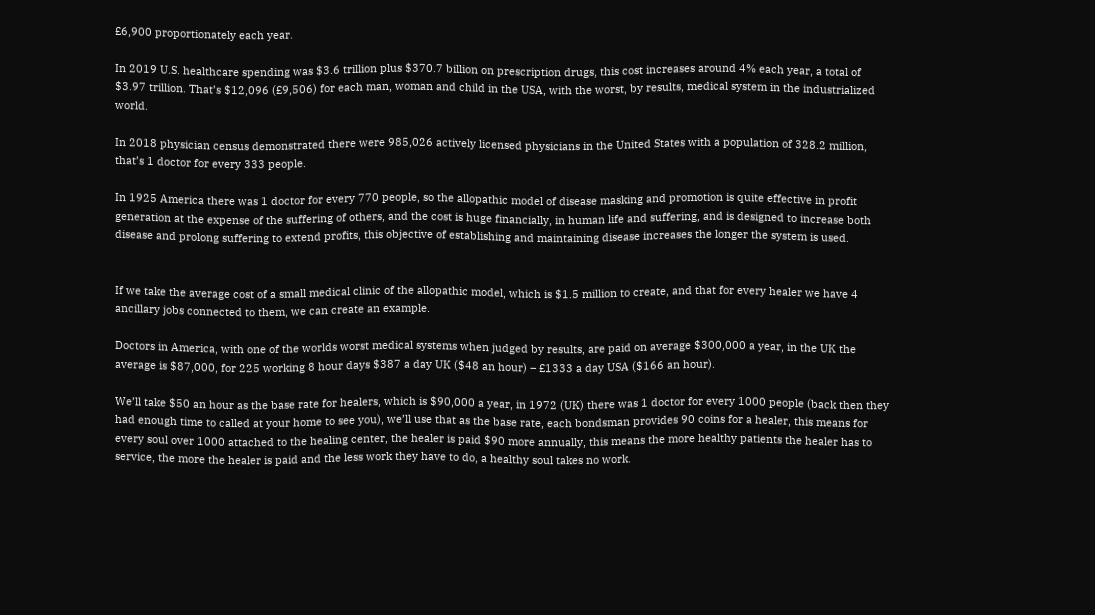£6,900 proportionately each year.

In 2019 U.S. healthcare spending was $3.6 trillion plus $370.7 billion on prescription drugs, this cost increases around 4% each year, a total of $3.97 trillion. That’s $12,096 (£9,506) for each man, woman and child in the USA, with the worst, by results, medical system in the industrialized world.

In 2018 physician census demonstrated there were 985,026 actively licensed physicians in the United States with a population of 328.2 million, that’s 1 doctor for every 333 people.

In 1925 America there was 1 doctor for every 770 people, so the allopathic model of disease masking and promotion is quite effective in profit generation at the expense of the suffering of others, and the cost is huge financially, in human life and suffering, and is designed to increase both disease and prolong suffering to extend profits, this objective of establishing and maintaining disease increases the longer the system is used.


If we take the average cost of a small medical clinic of the allopathic model, which is $1.5 million to create, and that for every healer we have 4 ancillary jobs connected to them, we can create an example.

Doctors in America, with one of the worlds worst medical systems when judged by results, are paid on average $300,000 a year, in the UK the average is $87,000, for 225 working 8 hour days $387 a day UK ($48 an hour) – £1333 a day USA ($166 an hour).

We’ll take $50 an hour as the base rate for healers, which is $90,000 a year, in 1972 (UK) there was 1 doctor for every 1000 people (back then they had enough time to called at your home to see you), we’ll use that as the base rate, each bondsman provides 90 coins for a healer, this means for every soul over 1000 attached to the healing center, the healer is paid $90 more annually, this means the more healthy patients the healer has to service, the more the healer is paid and the less work they have to do, a healthy soul takes no work.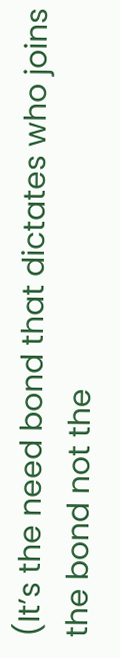(It’s the need bond that dictates who joins the bond not the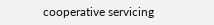cooperative servicing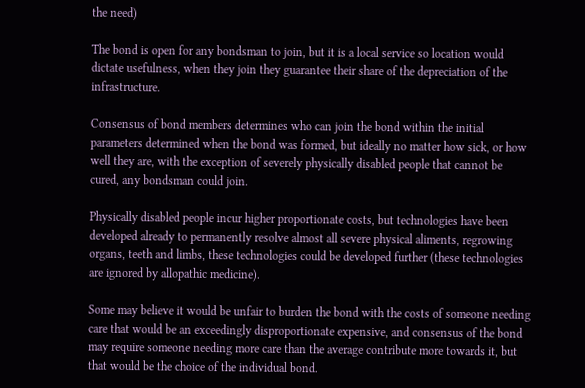the need)

The bond is open for any bondsman to join, but it is a local service so location would dictate usefulness, when they join they guarantee their share of the depreciation of the infrastructure.

Consensus of bond members determines who can join the bond within the initial parameters determined when the bond was formed, but ideally no matter how sick, or how well they are, with the exception of severely physically disabled people that cannot be cured, any bondsman could join.

Physically disabled people incur higher proportionate costs, but technologies have been developed already to permanently resolve almost all severe physical aliments, regrowing organs, teeth and limbs, these technologies could be developed further (these technologies are ignored by allopathic medicine).

Some may believe it would be unfair to burden the bond with the costs of someone needing care that would be an exceedingly disproportionate expensive, and consensus of the bond may require someone needing more care than the average contribute more towards it, but that would be the choice of the individual bond.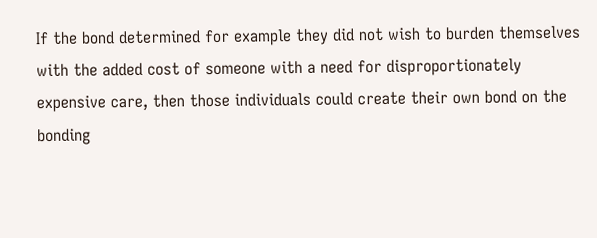If the bond determined for example they did not wish to burden themselves with the added cost of someone with a need for disproportionately expensive care, then those individuals could create their own bond on the bonding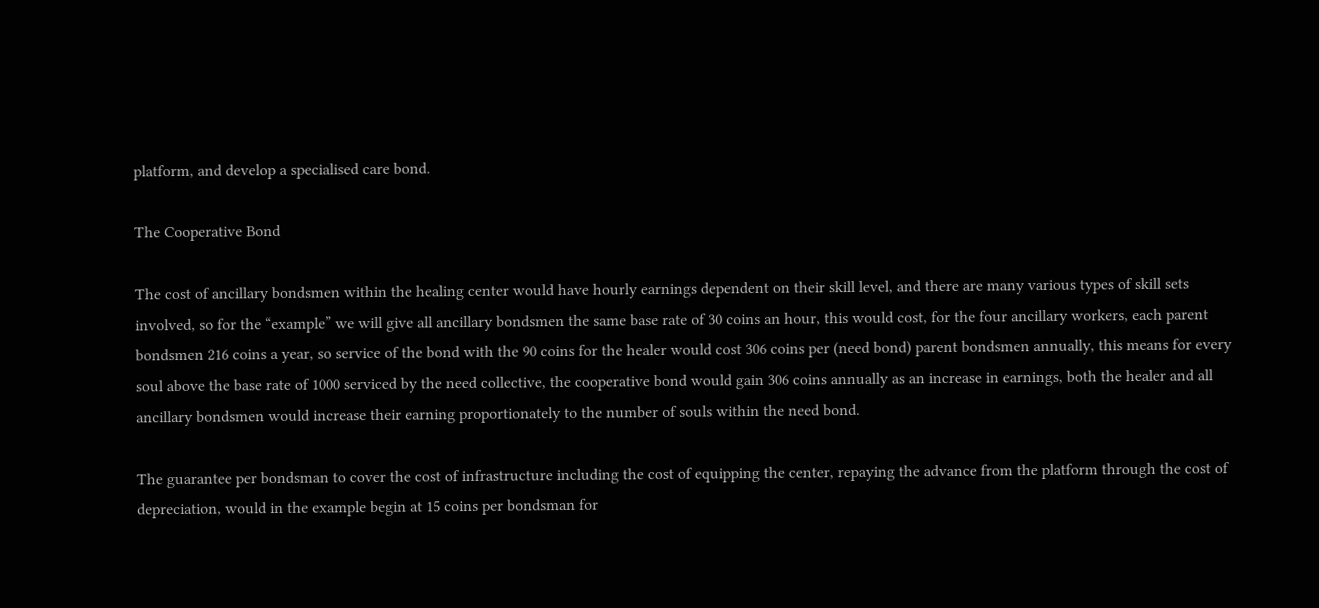platform, and develop a specialised care bond.

The Cooperative Bond

The cost of ancillary bondsmen within the healing center would have hourly earnings dependent on their skill level, and there are many various types of skill sets involved, so for the “example” we will give all ancillary bondsmen the same base rate of 30 coins an hour, this would cost, for the four ancillary workers, each parent bondsmen 216 coins a year, so service of the bond with the 90 coins for the healer would cost 306 coins per (need bond) parent bondsmen annually, this means for every soul above the base rate of 1000 serviced by the need collective, the cooperative bond would gain 306 coins annually as an increase in earnings, both the healer and all ancillary bondsmen would increase their earning proportionately to the number of souls within the need bond.

The guarantee per bondsman to cover the cost of infrastructure including the cost of equipping the center, repaying the advance from the platform through the cost of depreciation, would in the example begin at 15 coins per bondsman for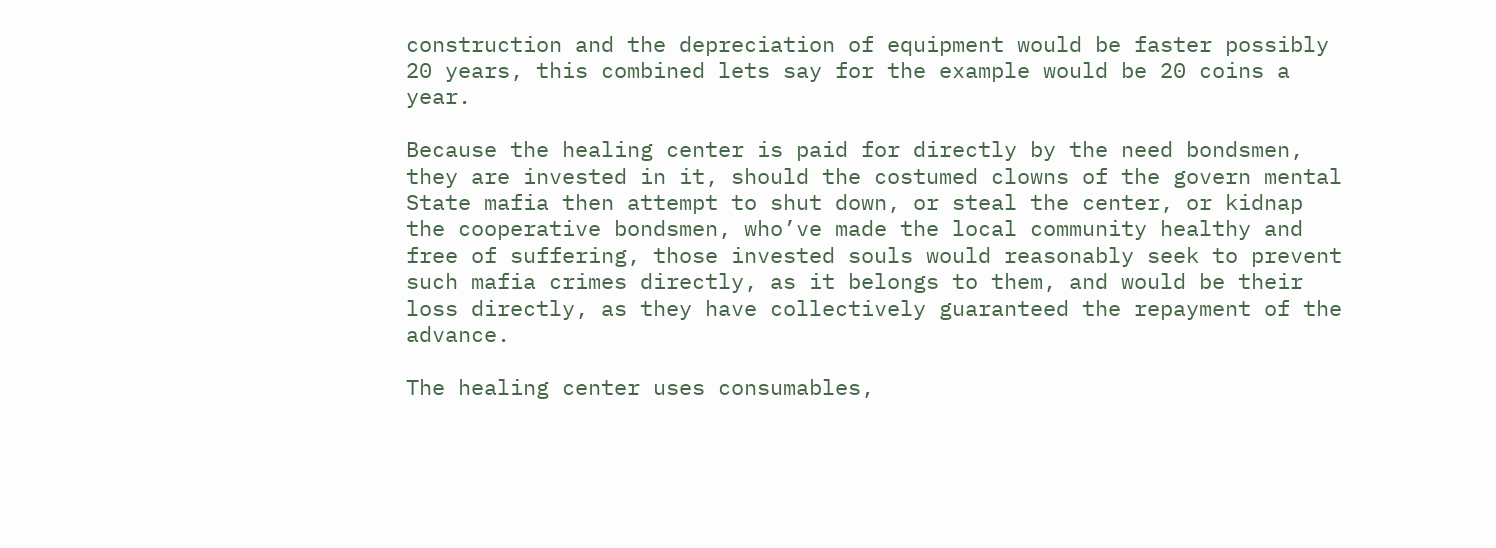construction and the depreciation of equipment would be faster possibly 20 years, this combined lets say for the example would be 20 coins a year.

Because the healing center is paid for directly by the need bondsmen, they are invested in it, should the costumed clowns of the govern mental State mafia then attempt to shut down, or steal the center, or kidnap the cooperative bondsmen, who’ve made the local community healthy and free of suffering, those invested souls would reasonably seek to prevent such mafia crimes directly, as it belongs to them, and would be their loss directly, as they have collectively guaranteed the repayment of the advance.

The healing center uses consumables,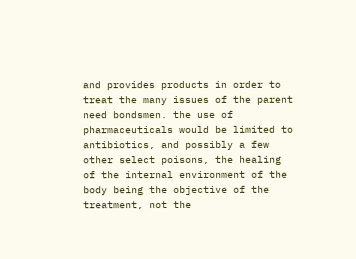and provides products in order to treat the many issues of the parent need bondsmen. the use of pharmaceuticals would be limited to antibiotics, and possibly a few other select poisons, the healing of the internal environment of the body being the objective of the treatment, not the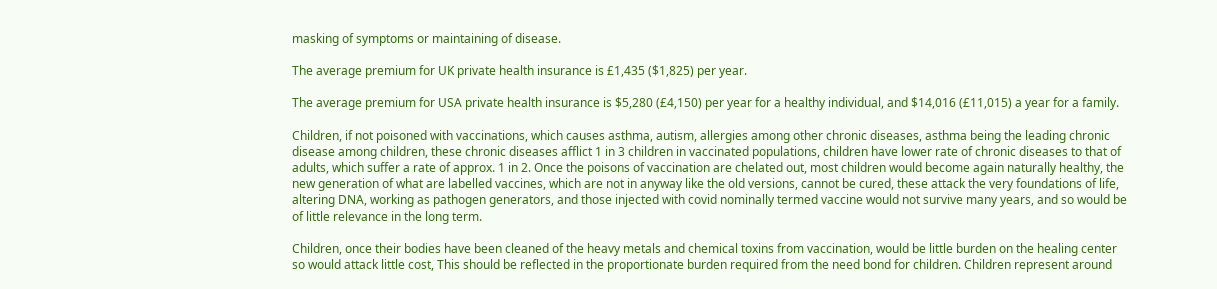masking of symptoms or maintaining of disease.

The average premium for UK private health insurance is £1,435 ($1,825) per year.

The average premium for USA private health insurance is $5,280 (£4,150) per year for a healthy individual, and $14,016 (£11,015) a year for a family.

Children, if not poisoned with vaccinations, which causes asthma, autism, allergies among other chronic diseases, asthma being the leading chronic disease among children, these chronic diseases afflict 1 in 3 children in vaccinated populations, children have lower rate of chronic diseases to that of adults, which suffer a rate of approx. 1 in 2. Once the poisons of vaccination are chelated out, most children would become again naturally healthy, the new generation of what are labelled vaccines, which are not in anyway like the old versions, cannot be cured, these attack the very foundations of life, altering DNA, working as pathogen generators, and those injected with covid nominally termed vaccine would not survive many years, and so would be of little relevance in the long term.

Children, once their bodies have been cleaned of the heavy metals and chemical toxins from vaccination, would be little burden on the healing center so would attack little cost, This should be reflected in the proportionate burden required from the need bond for children. Children represent around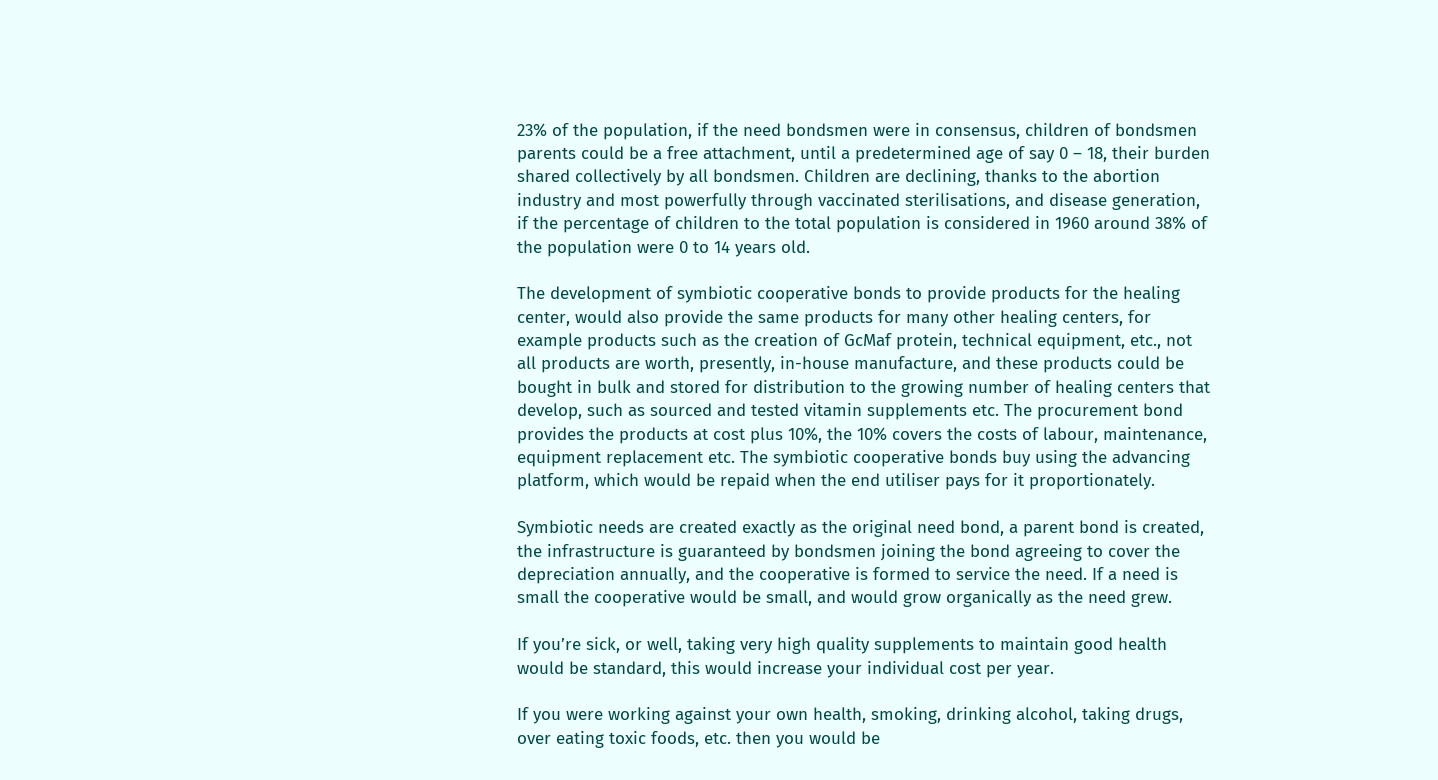23% of the population, if the need bondsmen were in consensus, children of bondsmen parents could be a free attachment, until a predetermined age of say 0 – 18, their burden shared collectively by all bondsmen. Children are declining, thanks to the abortion industry and most powerfully through vaccinated sterilisations, and disease generation, if the percentage of children to the total population is considered in 1960 around 38% of the population were 0 to 14 years old.

The development of symbiotic cooperative bonds to provide products for the healing center, would also provide the same products for many other healing centers, for example products such as the creation of GcMaf protein, technical equipment, etc., not all products are worth, presently, in-house manufacture, and these products could be bought in bulk and stored for distribution to the growing number of healing centers that develop, such as sourced and tested vitamin supplements etc. The procurement bond provides the products at cost plus 10%, the 10% covers the costs of labour, maintenance, equipment replacement etc. The symbiotic cooperative bonds buy using the advancing platform, which would be repaid when the end utiliser pays for it proportionately.

Symbiotic needs are created exactly as the original need bond, a parent bond is created, the infrastructure is guaranteed by bondsmen joining the bond agreeing to cover the depreciation annually, and the cooperative is formed to service the need. If a need is small the cooperative would be small, and would grow organically as the need grew.

If you’re sick, or well, taking very high quality supplements to maintain good health would be standard, this would increase your individual cost per year.

If you were working against your own health, smoking, drinking alcohol, taking drugs, over eating toxic foods, etc. then you would be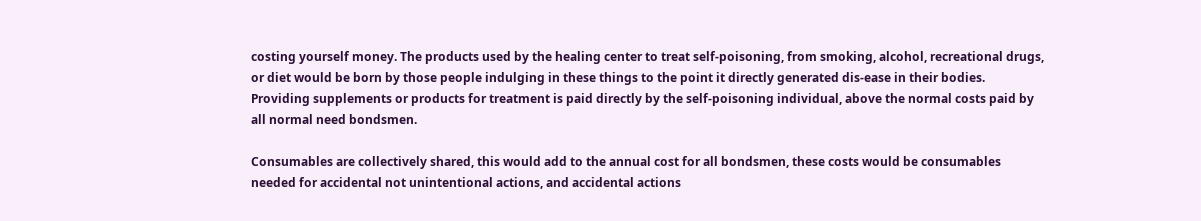costing yourself money. The products used by the healing center to treat self-poisoning, from smoking, alcohol, recreational drugs, or diet would be born by those people indulging in these things to the point it directly generated dis-ease in their bodies. Providing supplements or products for treatment is paid directly by the self-poisoning individual, above the normal costs paid by all normal need bondsmen.

Consumables are collectively shared, this would add to the annual cost for all bondsmen, these costs would be consumables needed for accidental not unintentional actions, and accidental actions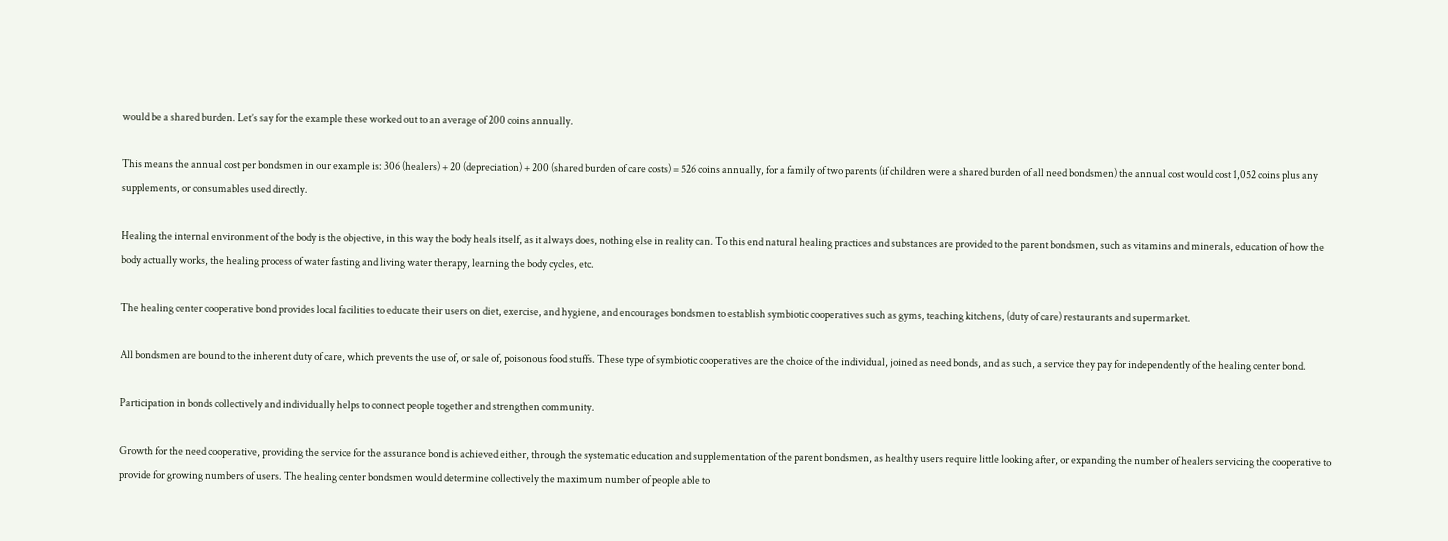would be a shared burden. Let’s say for the example these worked out to an average of 200 coins annually.

This means the annual cost per bondsmen in our example is: 306 (healers) + 20 (depreciation) + 200 (shared burden of care costs) = 526 coins annually, for a family of two parents (if children were a shared burden of all need bondsmen) the annual cost would cost 1,052 coins plus any supplements, or consumables used directly.

Healing the internal environment of the body is the objective, in this way the body heals itself, as it always does, nothing else in reality can. To this end natural healing practices and substances are provided to the parent bondsmen, such as vitamins and minerals, education of how the body actually works, the healing process of water fasting and living water therapy, learning the body cycles, etc.

The healing center cooperative bond provides local facilities to educate their users on diet, exercise, and hygiene, and encourages bondsmen to establish symbiotic cooperatives such as gyms, teaching kitchens, (duty of care) restaurants and supermarket.

All bondsmen are bound to the inherent duty of care, which prevents the use of, or sale of, poisonous food stuffs. These type of symbiotic cooperatives are the choice of the individual, joined as need bonds, and as such, a service they pay for independently of the healing center bond.

Participation in bonds collectively and individually helps to connect people together and strengthen community.

Growth for the need cooperative, providing the service for the assurance bond is achieved either, through the systematic education and supplementation of the parent bondsmen, as healthy users require little looking after, or expanding the number of healers servicing the cooperative to provide for growing numbers of users. The healing center bondsmen would determine collectively the maximum number of people able to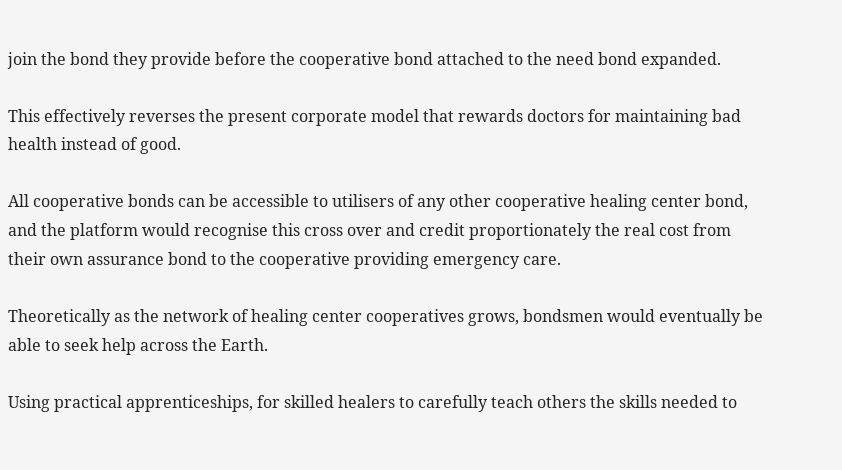join the bond they provide before the cooperative bond attached to the need bond expanded.

This effectively reverses the present corporate model that rewards doctors for maintaining bad health instead of good.

All cooperative bonds can be accessible to utilisers of any other cooperative healing center bond, and the platform would recognise this cross over and credit proportionately the real cost from their own assurance bond to the cooperative providing emergency care.

Theoretically as the network of healing center cooperatives grows, bondsmen would eventually be able to seek help across the Earth.

Using practical apprenticeships, for skilled healers to carefully teach others the skills needed to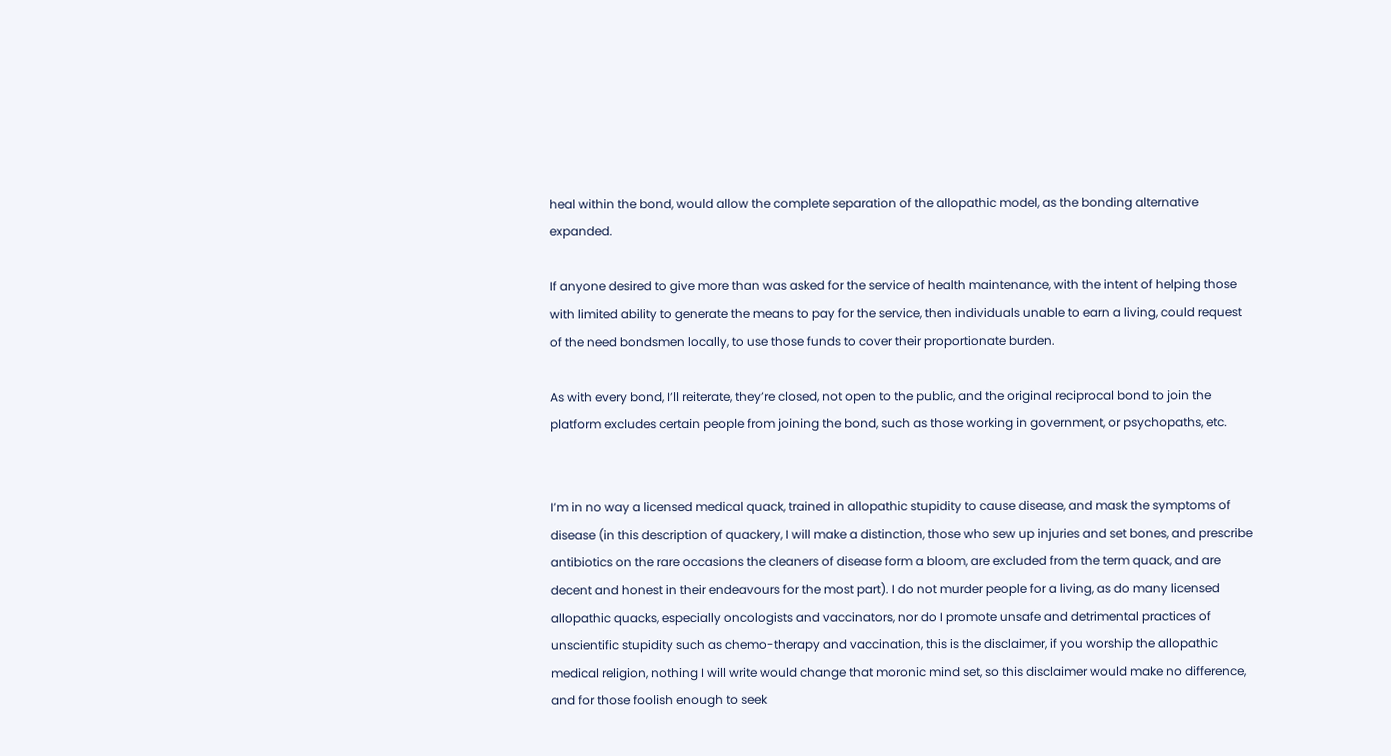heal within the bond, would allow the complete separation of the allopathic model, as the bonding alternative expanded.

If anyone desired to give more than was asked for the service of health maintenance, with the intent of helping those with limited ability to generate the means to pay for the service, then individuals unable to earn a living, could request of the need bondsmen locally, to use those funds to cover their proportionate burden.

As with every bond, I’ll reiterate, they’re closed, not open to the public, and the original reciprocal bond to join the platform excludes certain people from joining the bond, such as those working in government, or psychopaths, etc.


I’m in no way a licensed medical quack, trained in allopathic stupidity to cause disease, and mask the symptoms of disease (in this description of quackery, I will make a distinction, those who sew up injuries and set bones, and prescribe antibiotics on the rare occasions the cleaners of disease form a bloom, are excluded from the term quack, and are decent and honest in their endeavours for the most part). I do not murder people for a living, as do many licensed allopathic quacks, especially oncologists and vaccinators, nor do I promote unsafe and detrimental practices of unscientific stupidity such as chemo-therapy and vaccination, this is the disclaimer, if you worship the allopathic medical religion, nothing I will write would change that moronic mind set, so this disclaimer would make no difference, and for those foolish enough to seek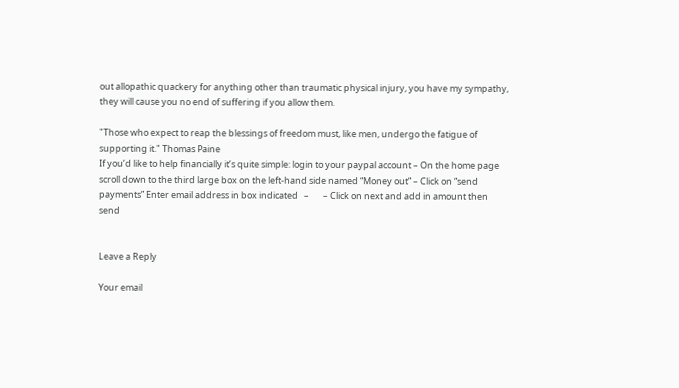out allopathic quackery for anything other than traumatic physical injury, you have my sympathy, they will cause you no end of suffering if you allow them.

"Those who expect to reap the blessings of freedom must, like men, undergo the fatigue of supporting it." Thomas Paine
If you’d like to help financially it’s quite simple: login to your paypal account – On the home page scroll down to the third large box on the left-hand side named “Money out” – Click on “send payments” Enter email address in box indicated   –       – Click on next and add in amount then send


Leave a Reply

Your email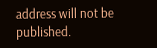address will not be published.